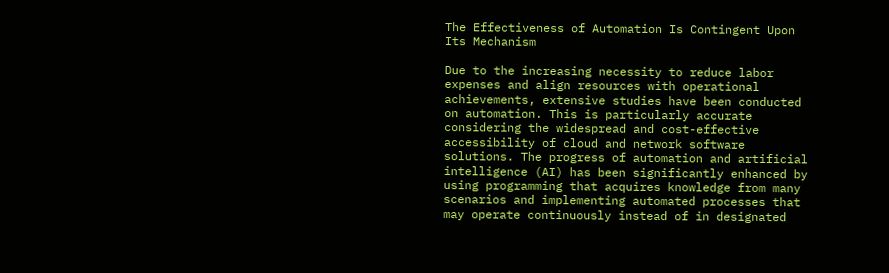The Effectiveness of Automation Is Contingent Upon Its Mechanism

Due to the increasing necessity to reduce labor expenses and align resources with operational achievements, extensive studies have been conducted on automation. This is particularly accurate considering the widespread and cost-effective accessibility of cloud and network software solutions. The progress of automation and artificial intelligence (AI) has been significantly enhanced by using programming that acquires knowledge from many scenarios and implementing automated processes that may operate continuously instead of in designated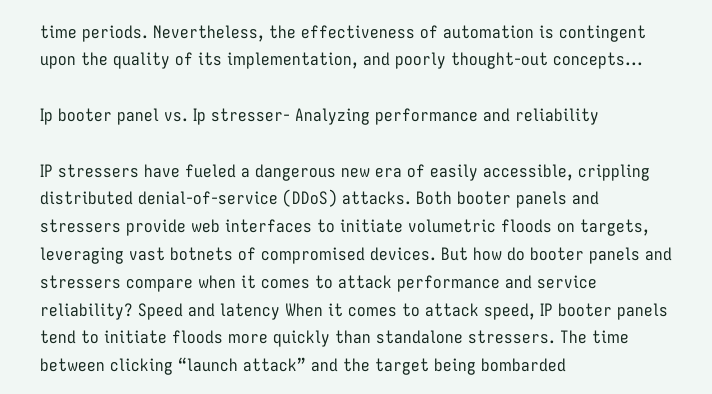time periods. Nevertheless, the effectiveness of automation is contingent upon the quality of its implementation, and poorly thought-out concepts...

Ip booter panel vs. Ip stresser- Analyzing performance and reliability

IP stressers have fueled a dangerous new era of easily accessible, crippling distributed denial-of-service (DDoS) attacks. Both booter panels and stressers provide web interfaces to initiate volumetric floods on targets, leveraging vast botnets of compromised devices. But how do booter panels and stressers compare when it comes to attack performance and service reliability? Speed and latency When it comes to attack speed, IP booter panels tend to initiate floods more quickly than standalone stressers. The time between clicking “launch attack” and the target being bombarded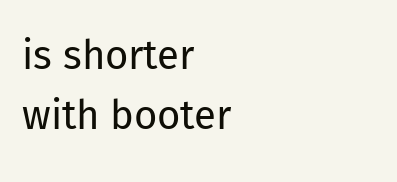is shorter with booter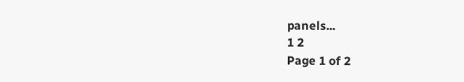panels...
1 2
Page 1 of 2